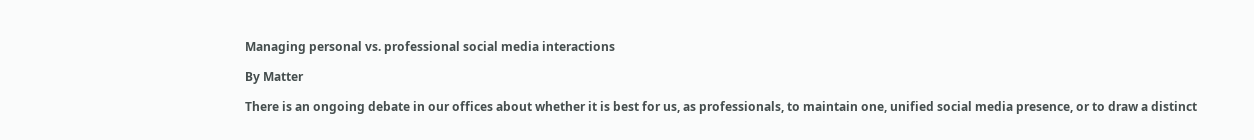Managing personal vs. professional social media interactions

By Matter

There is an ongoing debate in our offices about whether it is best for us, as professionals, to maintain one, unified social media presence, or to draw a distinct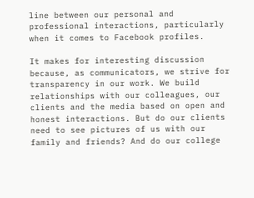line between our personal and professional interactions, particularly when it comes to Facebook profiles.

It makes for interesting discussion because, as communicators, we strive for transparency in our work. We build relationships with our colleagues, our clients and the media based on open and honest interactions. But do our clients need to see pictures of us with our family and friends? And do our college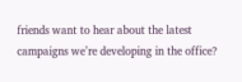friends want to hear about the latest campaigns we’re developing in the office?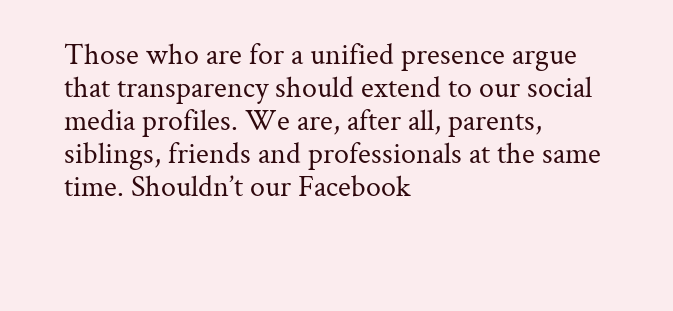Those who are for a unified presence argue that transparency should extend to our social media profiles. We are, after all, parents, siblings, friends and professionals at the same time. Shouldn’t our Facebook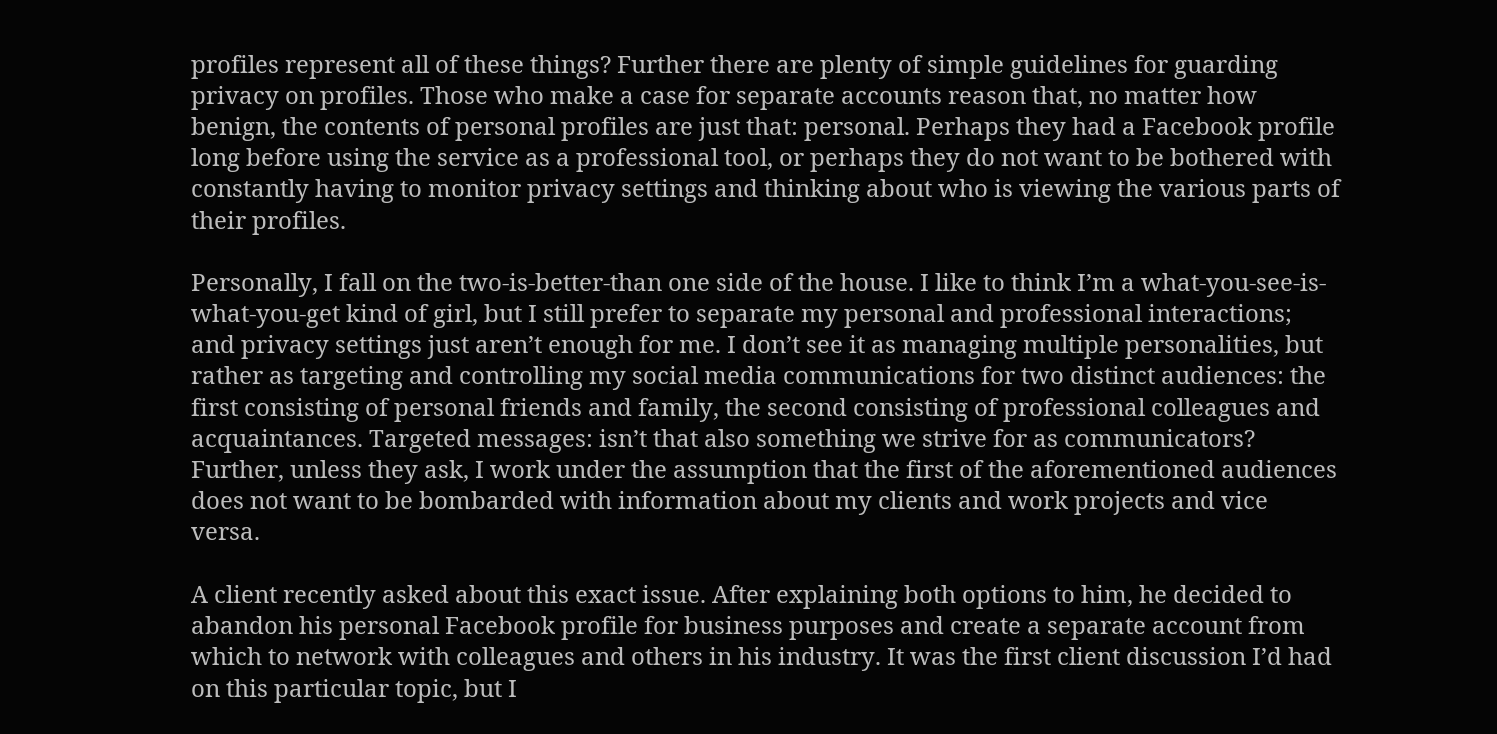profiles represent all of these things? Further there are plenty of simple guidelines for guarding privacy on profiles. Those who make a case for separate accounts reason that, no matter how benign, the contents of personal profiles are just that: personal. Perhaps they had a Facebook profile long before using the service as a professional tool, or perhaps they do not want to be bothered with constantly having to monitor privacy settings and thinking about who is viewing the various parts of their profiles.

Personally, I fall on the two-is-better-than one side of the house. I like to think I’m a what-you-see-is-what-you-get kind of girl, but I still prefer to separate my personal and professional interactions; and privacy settings just aren’t enough for me. I don’t see it as managing multiple personalities, but rather as targeting and controlling my social media communications for two distinct audiences: the first consisting of personal friends and family, the second consisting of professional colleagues and acquaintances. Targeted messages: isn’t that also something we strive for as communicators? Further, unless they ask, I work under the assumption that the first of the aforementioned audiences does not want to be bombarded with information about my clients and work projects and vice versa.

A client recently asked about this exact issue. After explaining both options to him, he decided to abandon his personal Facebook profile for business purposes and create a separate account from which to network with colleagues and others in his industry. It was the first client discussion I’d had on this particular topic, but I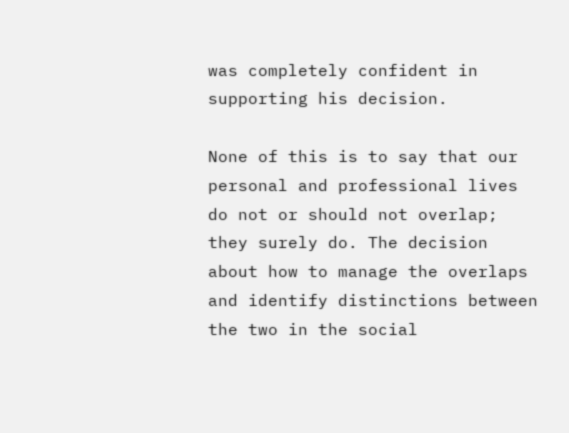was completely confident in supporting his decision.

None of this is to say that our personal and professional lives do not or should not overlap; they surely do. The decision about how to manage the overlaps and identify distinctions between the two in the social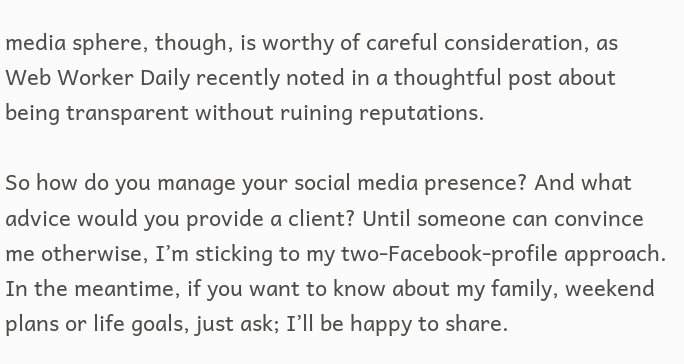media sphere, though, is worthy of careful consideration, as Web Worker Daily recently noted in a thoughtful post about being transparent without ruining reputations.

So how do you manage your social media presence? And what advice would you provide a client? Until someone can convince me otherwise, I’m sticking to my two-Facebook-profile approach. In the meantime, if you want to know about my family, weekend plans or life goals, just ask; I’ll be happy to share.